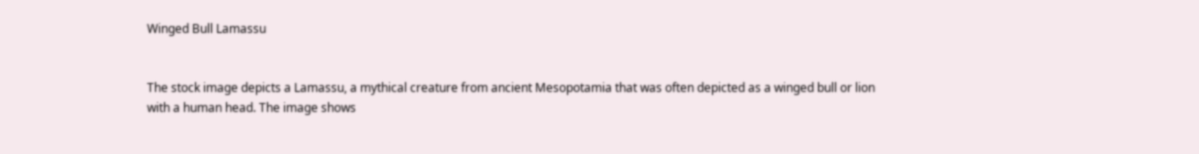Winged Bull Lamassu


The stock image depicts a Lamassu, a mythical creature from ancient Mesopotamia that was often depicted as a winged bull or lion with a human head. The image shows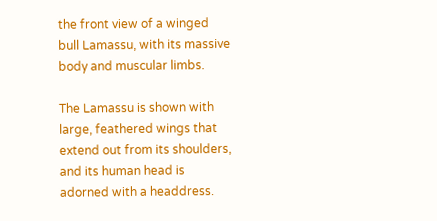the front view of a winged bull Lamassu, with its massive body and muscular limbs.

The Lamassu is shown with large, feathered wings that extend out from its shoulders, and its human head is adorned with a headdress.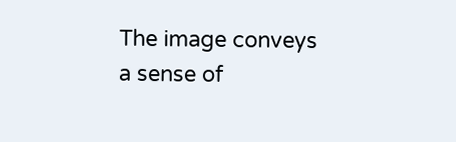The image conveys a sense of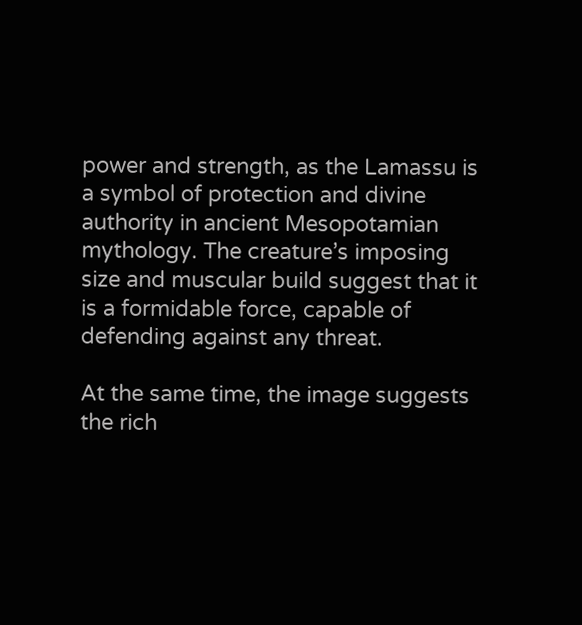power and strength, as the Lamassu is a symbol of protection and divine authority in ancient Mesopotamian mythology. The creature’s imposing size and muscular build suggest that it is a formidable force, capable of defending against any threat.

At the same time, the image suggests the rich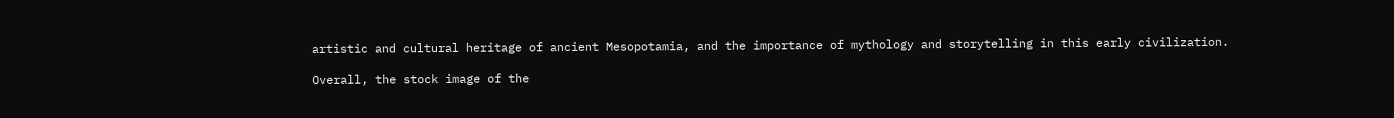artistic and cultural heritage of ancient Mesopotamia, and the importance of mythology and storytelling in this early civilization.

Overall, the stock image of the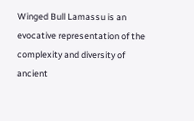Winged Bull Lamassu is an evocative representation of the complexity and diversity of ancient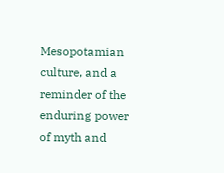Mesopotamian culture, and a reminder of the enduring power of myth and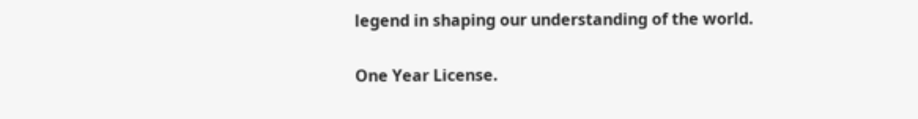legend in shaping our understanding of the world.

One Year License.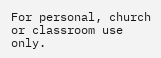For personal, church or classroom use only.